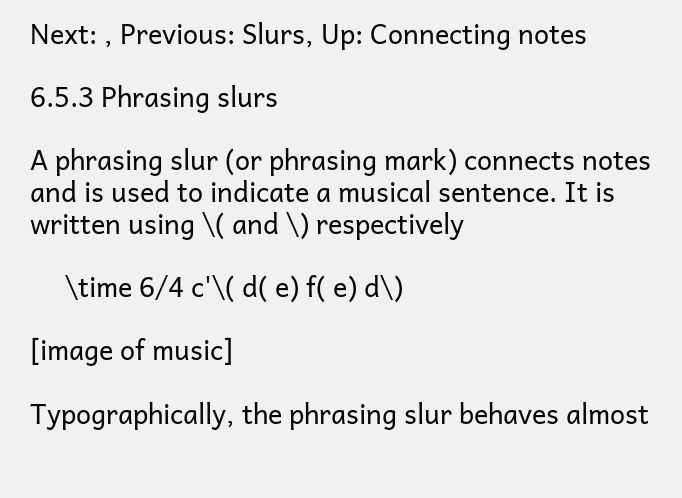Next: , Previous: Slurs, Up: Connecting notes

6.5.3 Phrasing slurs

A phrasing slur (or phrasing mark) connects notes and is used to indicate a musical sentence. It is written using \( and \) respectively

     \time 6/4 c'\( d( e) f( e) d\)

[image of music]

Typographically, the phrasing slur behaves almost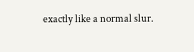exactly like a normal slur.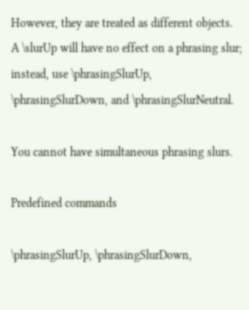However, they are treated as different objects. A \slurUp will have no effect on a phrasing slur; instead, use \phrasingSlurUp, \phrasingSlurDown, and \phrasingSlurNeutral.

You cannot have simultaneous phrasing slurs.

Predefined commands

\phrasingSlurUp, \phrasingSlurDown,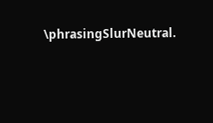\phrasingSlurNeutral.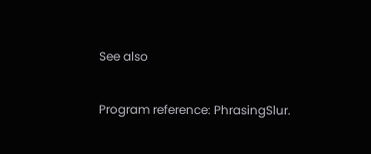See also

Program reference: PhrasingSlur.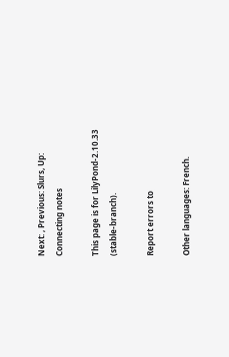Next: , Previous: Slurs, Up: Connecting notes

This page is for LilyPond-2.10.33 (stable-branch).

Report errors to

Other languages: French.